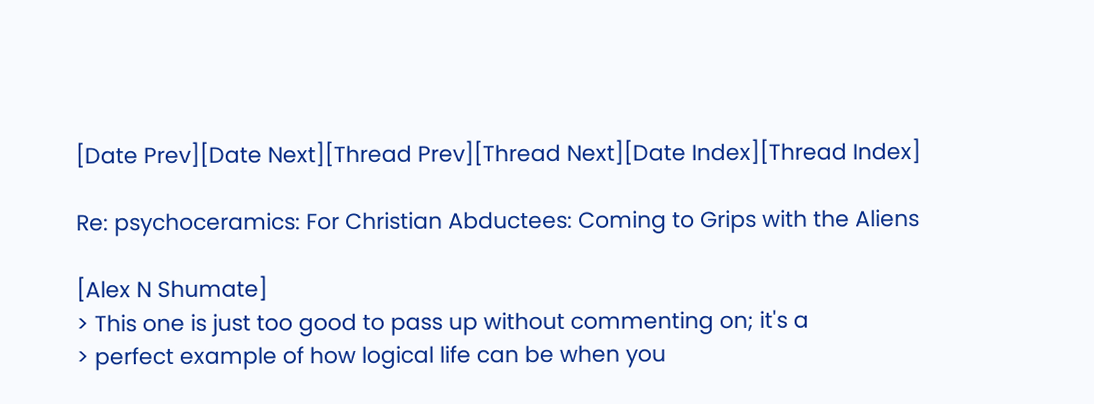[Date Prev][Date Next][Thread Prev][Thread Next][Date Index][Thread Index]

Re: psychoceramics: For Christian Abductees: Coming to Grips with the Aliens

[Alex N Shumate]
> This one is just too good to pass up without commenting on; it's a
> perfect example of how logical life can be when you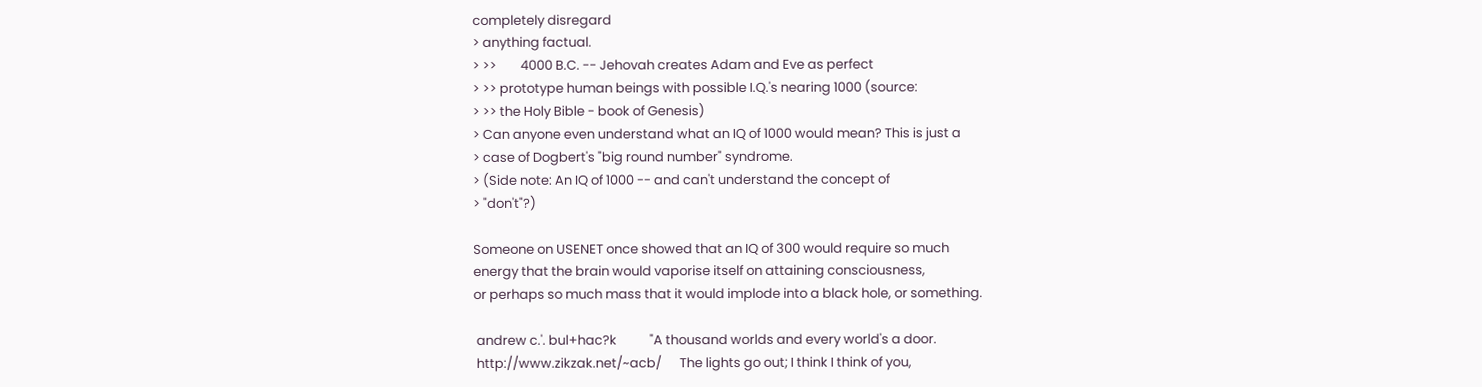completely disregard
> anything factual.
> >>        4000 B.C. -- Jehovah creates Adam and Eve as perfect
> >> prototype human beings with possible I.Q.'s nearing 1000 (source:
> >> the Holy Bible - book of Genesis)
> Can anyone even understand what an IQ of 1000 would mean? This is just a
> case of Dogbert's "big round number" syndrome.
> (Side note: An IQ of 1000 -- and can't understand the concept of
> "don't"?)

Someone on USENET once showed that an IQ of 300 would require so much
energy that the brain would vaporise itself on attaining consciousness,
or perhaps so much mass that it would implode into a black hole, or something.

 andrew c.'. bul+hac?k           "A thousand worlds and every world's a door.
 http://www.zikzak.net/~acb/      The lights go out; I think I think of you,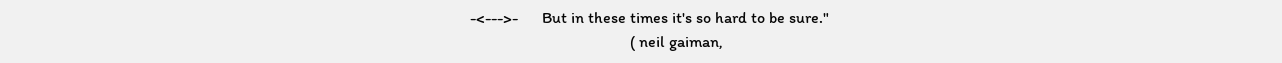-<--->-      But in these times it's so hard to be sure."
                                        ( neil gaiman,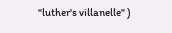"luther's villanelle" )